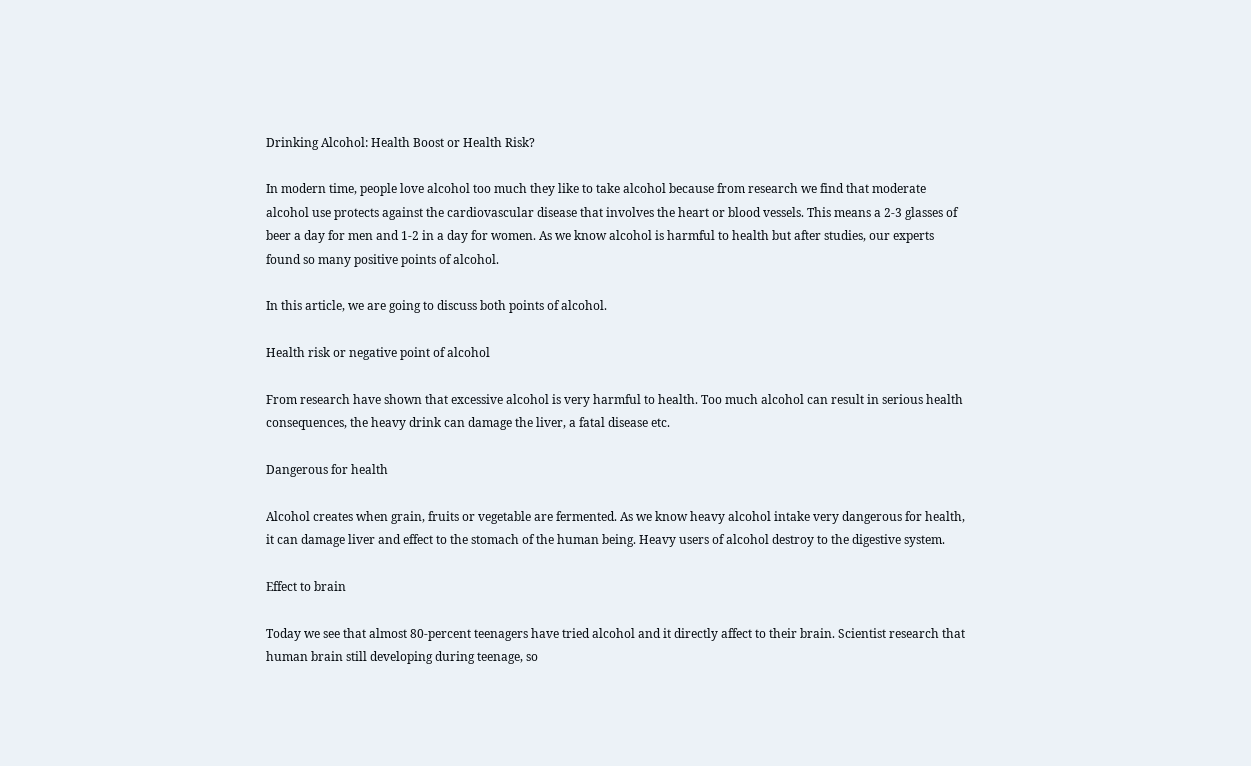Drinking Alcohol: Health Boost or Health Risk?

In modern time, people love alcohol too much they like to take alcohol because from research we find that moderate alcohol use protects against the cardiovascular disease that involves the heart or blood vessels. This means a 2-3 glasses of beer a day for men and 1-2 in a day for women. As we know alcohol is harmful to health but after studies, our experts found so many positive points of alcohol.

In this article, we are going to discuss both points of alcohol.

Health risk or negative point of alcohol

From research have shown that excessive alcohol is very harmful to health. Too much alcohol can result in serious health consequences, the heavy drink can damage the liver, a fatal disease etc.

Dangerous for health

Alcohol creates when grain, fruits or vegetable are fermented. As we know heavy alcohol intake very dangerous for health, it can damage liver and effect to the stomach of the human being. Heavy users of alcohol destroy to the digestive system.

Effect to brain

Today we see that almost 80-percent teenagers have tried alcohol and it directly affect to their brain. Scientist research that human brain still developing during teenage, so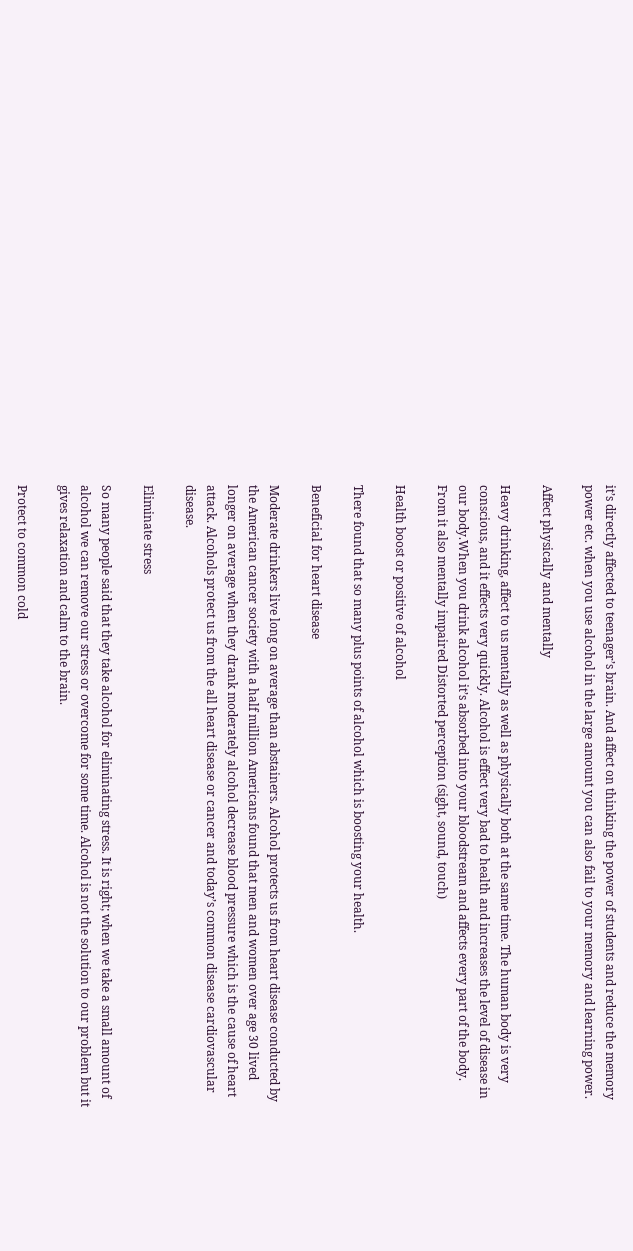it’s directly affected to teenager’s brain. And affect on thinking the power of students and reduce the memory power etc. when you use alcohol in the large amount you can also fail to your memory and learning power.

Affect physically and mentally

Heavy drinking, affect to us mentally as well as physically both at the same time. The human body is very conscious, and it effects very quickly. Alcohol is effect very bad to health and increases the level of disease in our body.When you drink alcohol it’s absorbed into your bloodstream and affects every part of the body. From it also mentally impaired Distorted perception (sight, sound, touch)

Health boost or positive of alcohol

There found that so many plus points of alcohol which is boosting your health.

Beneficial for heart disease

Moderate drinkers live long on average than abstainers. Alcohol protects us from heart disease conducted by the American cancer society with a half million Americans found that men and women over age 30 lived longer on average when they drank moderately alcohol decrease blood pressure which is the cause of heart attack. Alcohols protect us from the all heart disease or cancer and today’s common disease cardiovascular disease.

Eliminate stress

So many people said that they take alcohol for eliminating stress. It is right; when we take a small amount of alcohol we can remove our stress or overcome for some time. Alcohol is not the solution to our problem but it gives relaxation and calm to the brain.

Protect to common cold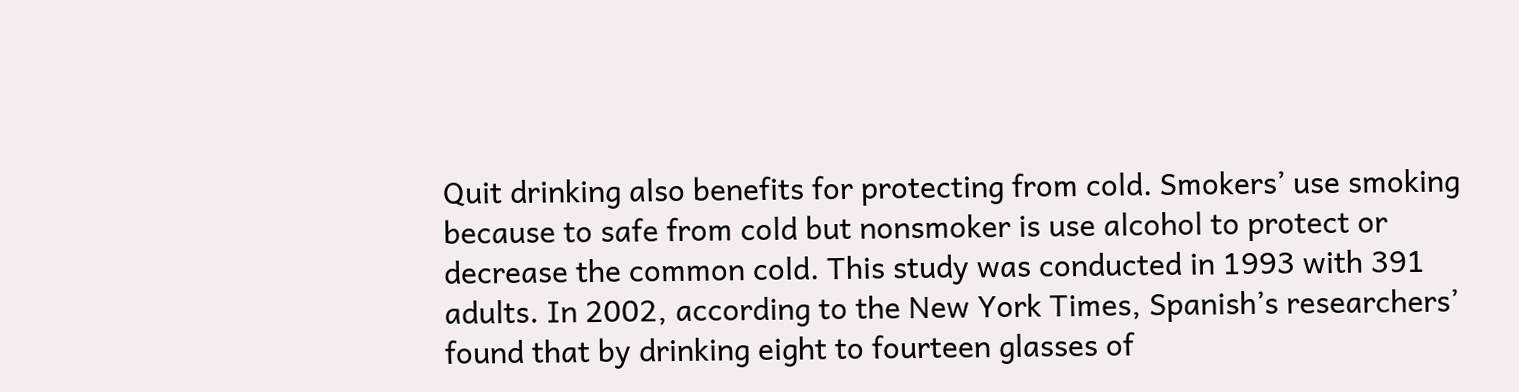Quit drinking also benefits for protecting from cold. Smokers’ use smoking because to safe from cold but nonsmoker is use alcohol to protect or decrease the common cold. This study was conducted in 1993 with 391 adults. In 2002, according to the New York Times, Spanish’s researchers’ found that by drinking eight to fourteen glasses of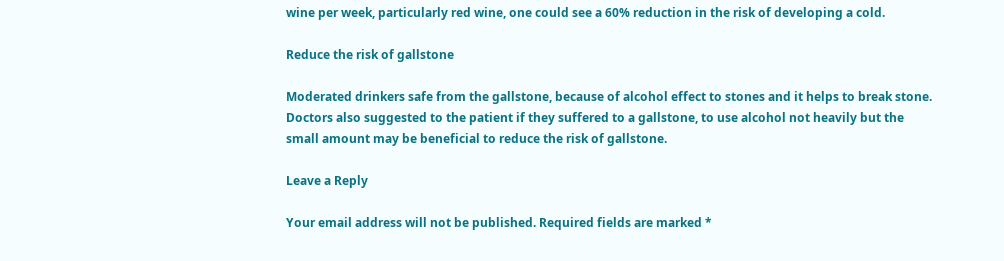wine per week, particularly red wine, one could see a 60% reduction in the risk of developing a cold.

Reduce the risk of gallstone

Moderated drinkers safe from the gallstone, because of alcohol effect to stones and it helps to break stone. Doctors also suggested to the patient if they suffered to a gallstone, to use alcohol not heavily but the small amount may be beneficial to reduce the risk of gallstone.

Leave a Reply

Your email address will not be published. Required fields are marked *